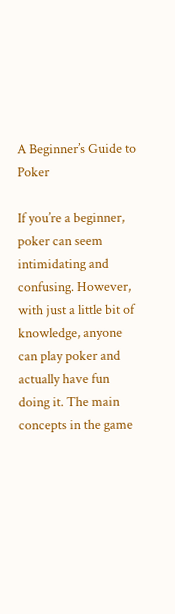A Beginner’s Guide to Poker

If you’re a beginner, poker can seem intimidating and confusing. However, with just a little bit of knowledge, anyone can play poker and actually have fun doing it. The main concepts in the game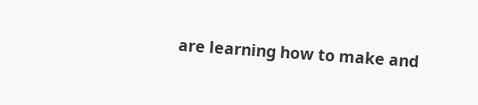are learning how to make and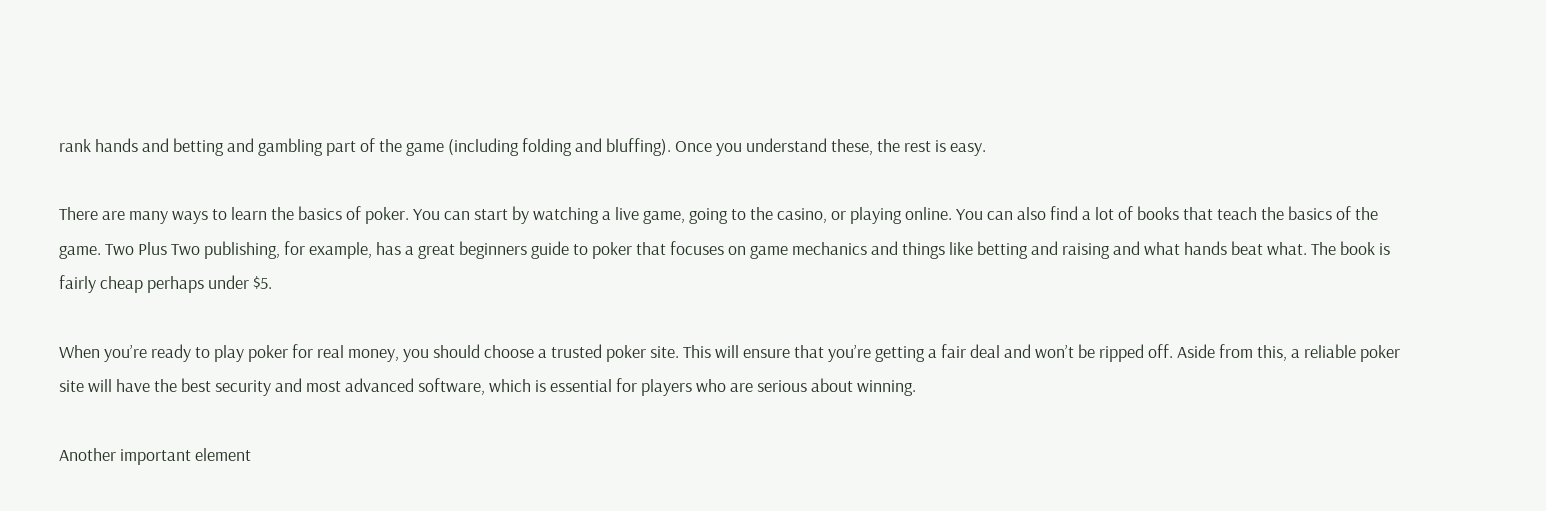rank hands and betting and gambling part of the game (including folding and bluffing). Once you understand these, the rest is easy.

There are many ways to learn the basics of poker. You can start by watching a live game, going to the casino, or playing online. You can also find a lot of books that teach the basics of the game. Two Plus Two publishing, for example, has a great beginners guide to poker that focuses on game mechanics and things like betting and raising and what hands beat what. The book is fairly cheap perhaps under $5.

When you’re ready to play poker for real money, you should choose a trusted poker site. This will ensure that you’re getting a fair deal and won’t be ripped off. Aside from this, a reliable poker site will have the best security and most advanced software, which is essential for players who are serious about winning.

Another important element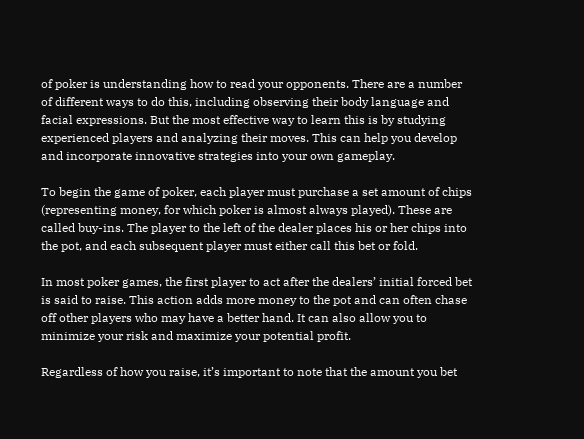of poker is understanding how to read your opponents. There are a number of different ways to do this, including observing their body language and facial expressions. But the most effective way to learn this is by studying experienced players and analyzing their moves. This can help you develop and incorporate innovative strategies into your own gameplay.

To begin the game of poker, each player must purchase a set amount of chips (representing money, for which poker is almost always played). These are called buy-ins. The player to the left of the dealer places his or her chips into the pot, and each subsequent player must either call this bet or fold.

In most poker games, the first player to act after the dealers’ initial forced bet is said to raise. This action adds more money to the pot and can often chase off other players who may have a better hand. It can also allow you to minimize your risk and maximize your potential profit.

Regardless of how you raise, it’s important to note that the amount you bet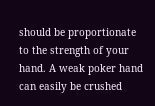should be proportionate to the strength of your hand. A weak poker hand can easily be crushed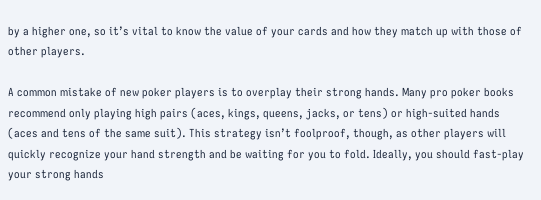by a higher one, so it’s vital to know the value of your cards and how they match up with those of other players.

A common mistake of new poker players is to overplay their strong hands. Many pro poker books recommend only playing high pairs (aces, kings, queens, jacks, or tens) or high-suited hands (aces and tens of the same suit). This strategy isn’t foolproof, though, as other players will quickly recognize your hand strength and be waiting for you to fold. Ideally, you should fast-play your strong hands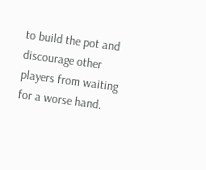to build the pot and discourage other players from waiting for a worse hand.